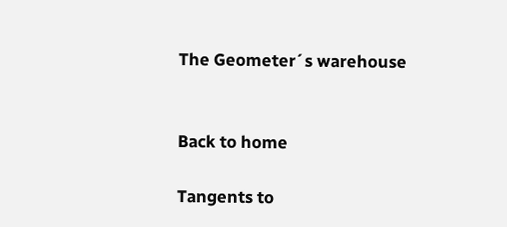The Geometer´s warehouse


Back to home

Tangents to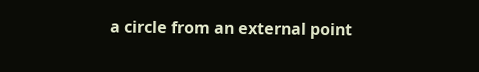a circle from an external point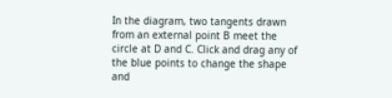In the diagram, two tangents drawn from an external point B meet the circle at D and C. Click and drag any of the blue points to change the shape and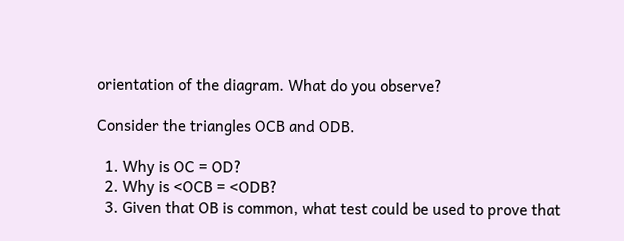orientation of the diagram. What do you observe?

Consider the triangles OCB and ODB.

  1. Why is OC = OD?
  2. Why is <OCB = <ODB?
  3. Given that OB is common, what test could be used to prove that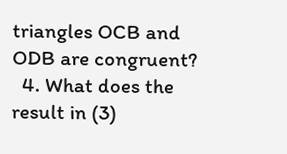triangles OCB and ODB are congruent?
  4. What does the result in (3)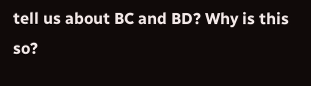tell us about BC and BD? Why is this so?